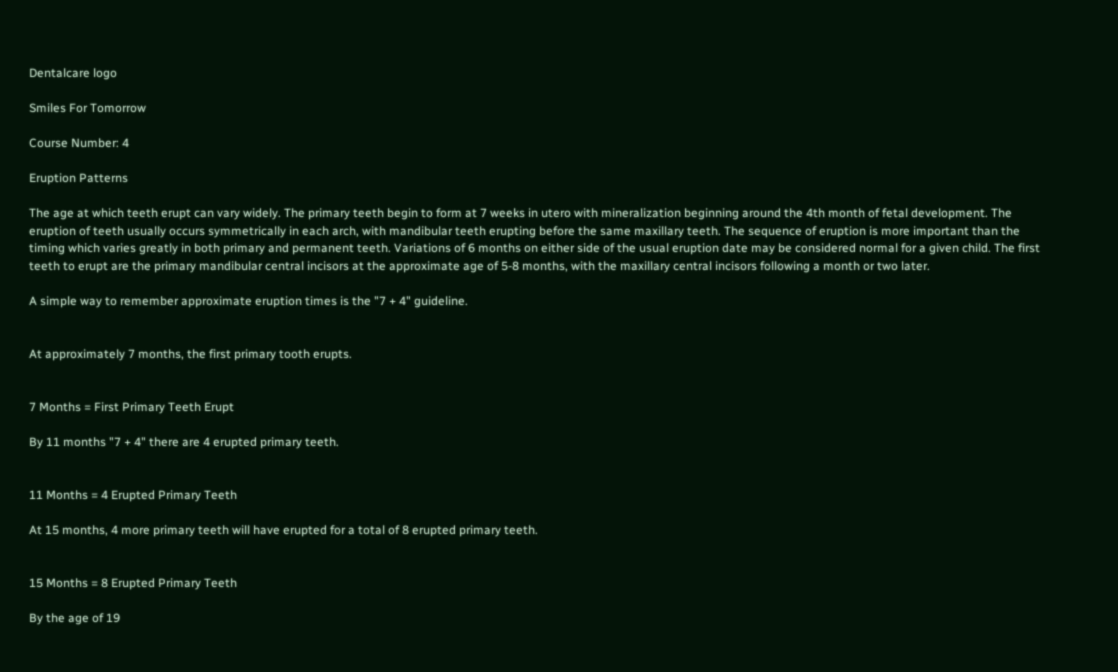Dentalcare logo

Smiles For Tomorrow

Course Number: 4

Eruption Patterns

The age at which teeth erupt can vary widely. The primary teeth begin to form at 7 weeks in utero with mineralization beginning around the 4th month of fetal development. The eruption of teeth usually occurs symmetrically in each arch, with mandibular teeth erupting before the same maxillary teeth. The sequence of eruption is more important than the timing which varies greatly in both primary and permanent teeth. Variations of 6 months on either side of the usual eruption date may be considered normal for a given child. The first teeth to erupt are the primary mandibular central incisors at the approximate age of 5-8 months, with the maxillary central incisors following a month or two later.

A simple way to remember approximate eruption times is the "7 + 4" guideline.


At approximately 7 months, the first primary tooth erupts.


7 Months = First Primary Teeth Erupt

By 11 months "7 + 4" there are 4 erupted primary teeth.


11 Months = 4 Erupted Primary Teeth

At 15 months, 4 more primary teeth will have erupted for a total of 8 erupted primary teeth.


15 Months = 8 Erupted Primary Teeth

By the age of 19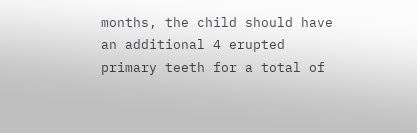months, the child should have an additional 4 erupted primary teeth for a total of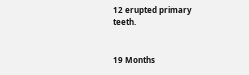12 erupted primary teeth.


19 Months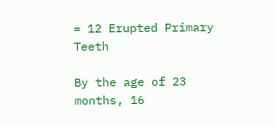= 12 Erupted Primary Teeth

By the age of 23 months, 16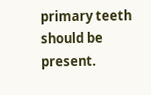primary teeth should be present.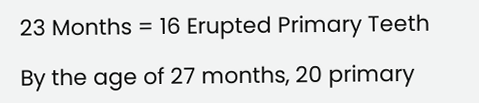23 Months = 16 Erupted Primary Teeth

By the age of 27 months, 20 primary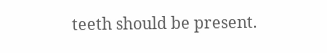teeth should be present.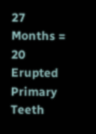27 Months = 20 Erupted Primary Teeth